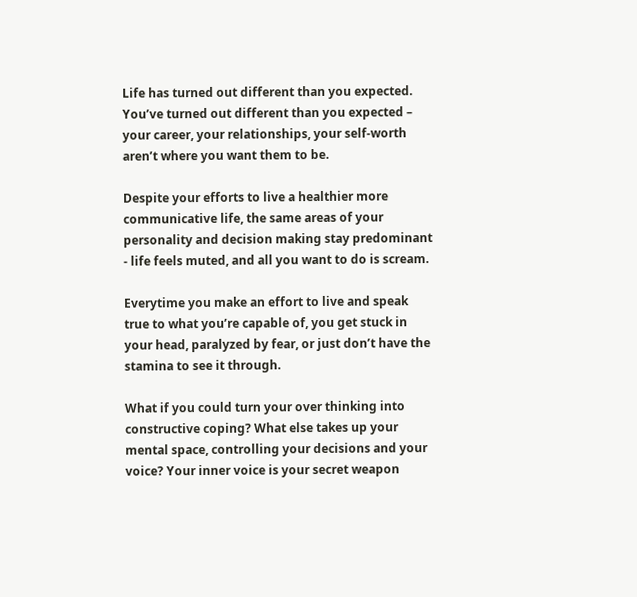Life has turned out different than you expected. You’ve turned out different than you expected – your career, your relationships, your self-worth aren’t where you want them to be.

Despite your efforts to live a healthier more communicative life, the same areas of your personality and decision making stay predominant - life feels muted, and all you want to do is scream.

Everytime you make an effort to live and speak true to what you’re capable of, you get stuck in your head, paralyzed by fear, or just don’t have the stamina to see it through.

What if you could turn your over thinking into constructive coping? What else takes up your mental space, controlling your decisions and your voice? Your inner voice is your secret weapon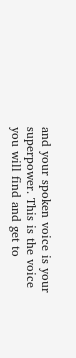and your spoken voice is your superpower. This is the voice you will find and get to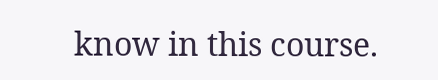know in this course.